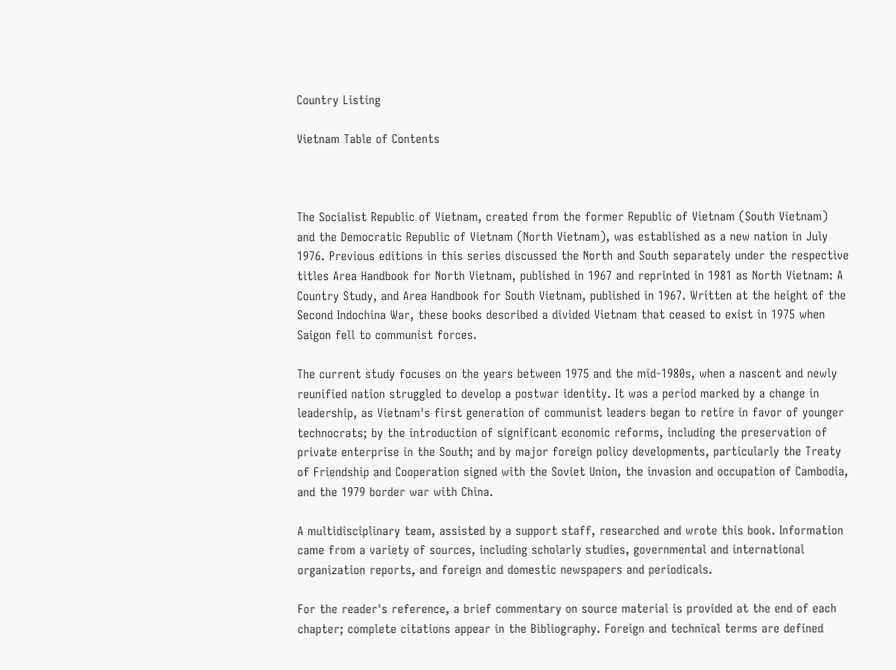Country Listing

Vietnam Table of Contents



The Socialist Republic of Vietnam, created from the former Republic of Vietnam (South Vietnam) and the Democratic Republic of Vietnam (North Vietnam), was established as a new nation in July 1976. Previous editions in this series discussed the North and South separately under the respective titles Area Handbook for North Vietnam, published in 1967 and reprinted in 1981 as North Vietnam: A Country Study, and Area Handbook for South Vietnam, published in 1967. Written at the height of the Second Indochina War, these books described a divided Vietnam that ceased to exist in 1975 when Saigon fell to communist forces.

The current study focuses on the years between 1975 and the mid-1980s, when a nascent and newly reunified nation struggled to develop a postwar identity. It was a period marked by a change in leadership, as Vietnam's first generation of communist leaders began to retire in favor of younger technocrats; by the introduction of significant economic reforms, including the preservation of private enterprise in the South; and by major foreign policy developments, particularly the Treaty of Friendship and Cooperation signed with the Soviet Union, the invasion and occupation of Cambodia, and the 1979 border war with China.

A multidisciplinary team, assisted by a support staff, researched and wrote this book. Information came from a variety of sources, including scholarly studies, governmental and international organization reports, and foreign and domestic newspapers and periodicals.

For the reader's reference, a brief commentary on source material is provided at the end of each chapter; complete citations appear in the Bibliography. Foreign and technical terms are defined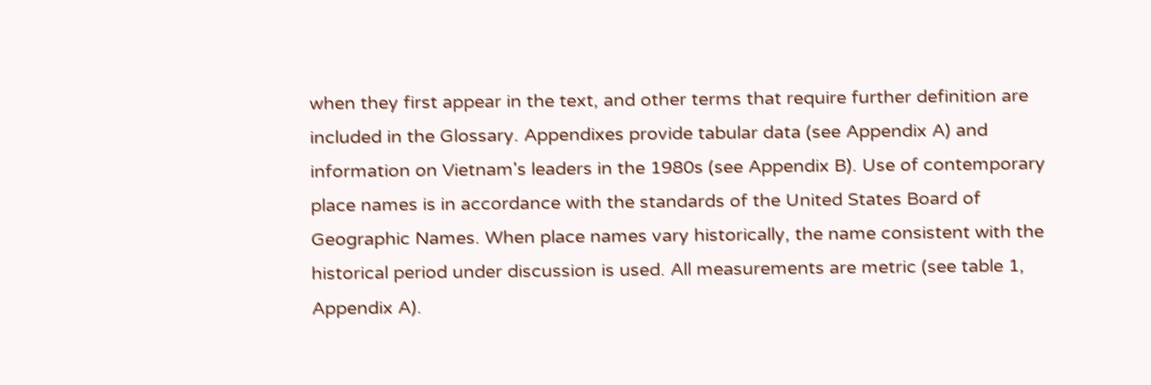when they first appear in the text, and other terms that require further definition are included in the Glossary. Appendixes provide tabular data (see Appendix A) and information on Vietnam's leaders in the 1980s (see Appendix B). Use of contemporary place names is in accordance with the standards of the United States Board of Geographic Names. When place names vary historically, the name consistent with the historical period under discussion is used. All measurements are metric (see table 1, Appendix A).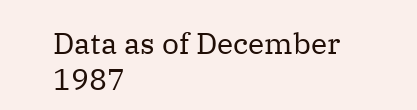Data as of December 1987